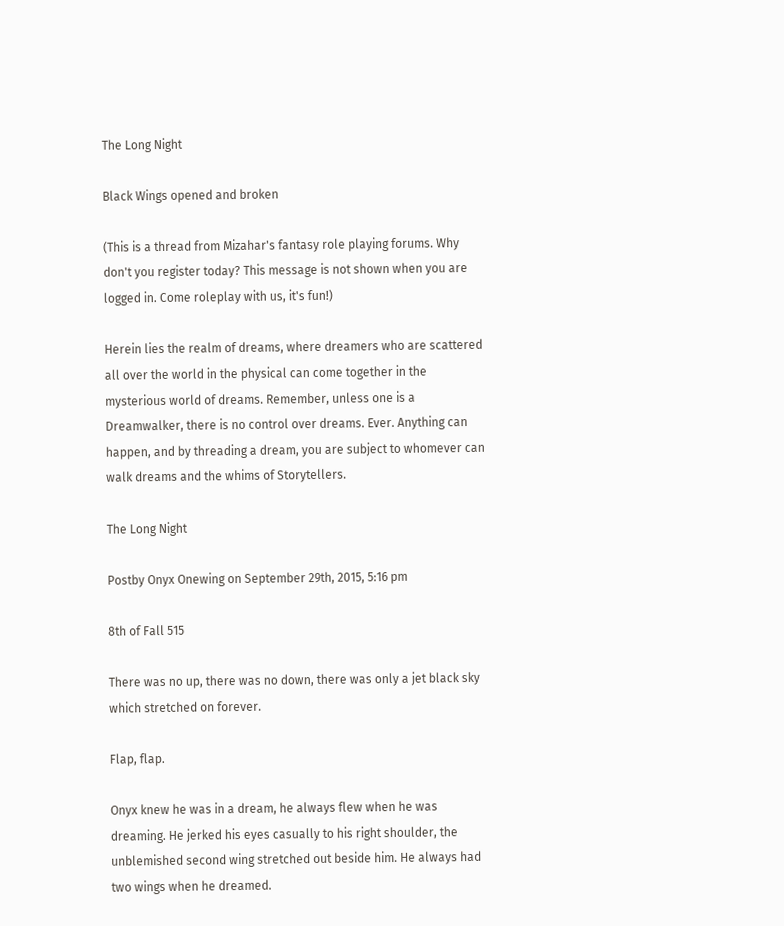The Long Night

Black Wings opened and broken

(This is a thread from Mizahar's fantasy role playing forums. Why don't you register today? This message is not shown when you are logged in. Come roleplay with us, it's fun!)

Herein lies the realm of dreams, where dreamers who are scattered all over the world in the physical can come together in the mysterious world of dreams. Remember, unless one is a Dreamwalker, there is no control over dreams. Ever. Anything can happen, and by threading a dream, you are subject to whomever can walk dreams and the whims of Storytellers.

The Long Night

Postby Onyx Onewing on September 29th, 2015, 5:16 pm

8th of Fall 515

There was no up, there was no down, there was only a jet black sky which stretched on forever.

Flap, flap.

Onyx knew he was in a dream, he always flew when he was dreaming. He jerked his eyes casually to his right shoulder, the unblemished second wing stretched out beside him. He always had two wings when he dreamed.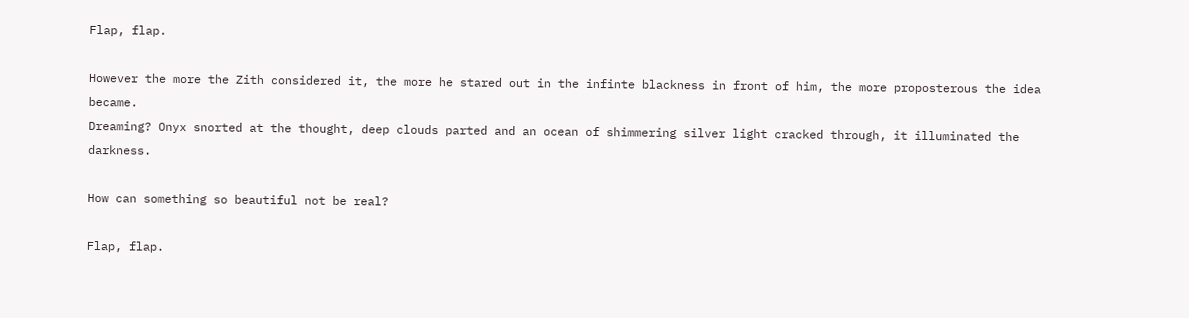Flap, flap.

However the more the Zith considered it, the more he stared out in the infinte blackness in front of him, the more proposterous the idea became.
Dreaming? Onyx snorted at the thought, deep clouds parted and an ocean of shimmering silver light cracked through, it illuminated the darkness.

How can something so beautiful not be real?

Flap, flap.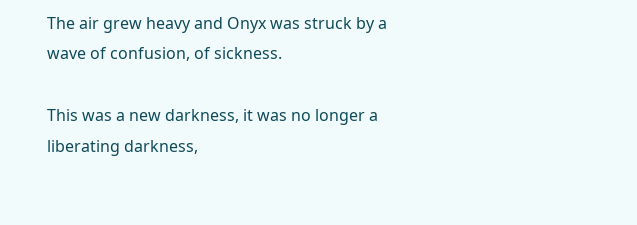The air grew heavy and Onyx was struck by a wave of confusion, of sickness.

This was a new darkness, it was no longer a liberating darkness,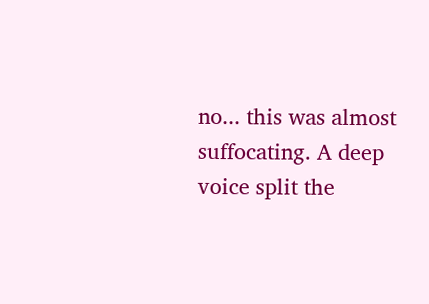no... this was almost suffocating. A deep voice split the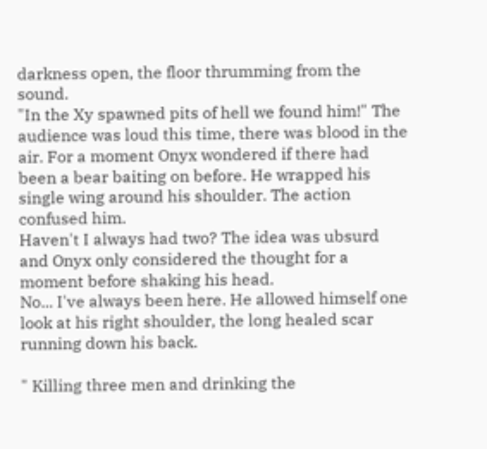darkness open, the floor thrumming from the sound.
"In the Xy spawned pits of hell we found him!" The audience was loud this time, there was blood in the air. For a moment Onyx wondered if there had been a bear baiting on before. He wrapped his single wing around his shoulder. The action confused him.
Haven't I always had two? The idea was ubsurd and Onyx only considered the thought for a moment before shaking his head.
No... I've always been here. He allowed himself one look at his right shoulder, the long healed scar running down his back.

" Killing three men and drinking the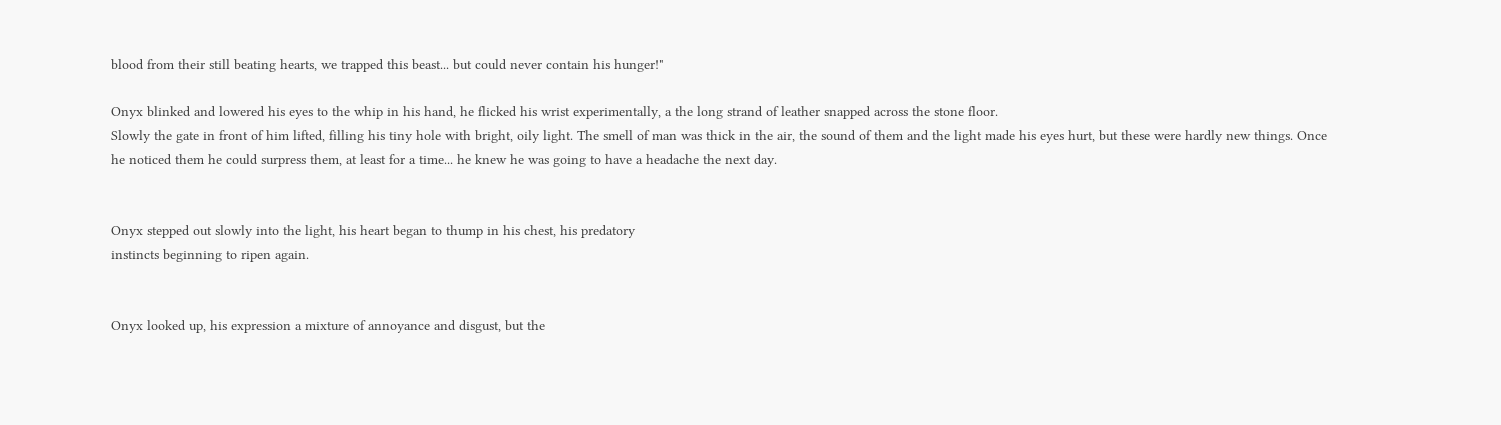blood from their still beating hearts, we trapped this beast... but could never contain his hunger!"

Onyx blinked and lowered his eyes to the whip in his hand, he flicked his wrist experimentally, a the long strand of leather snapped across the stone floor.
Slowly the gate in front of him lifted, filling his tiny hole with bright, oily light. The smell of man was thick in the air, the sound of them and the light made his eyes hurt, but these were hardly new things. Once he noticed them he could surpress them, at least for a time... he knew he was going to have a headache the next day.


Onyx stepped out slowly into the light, his heart began to thump in his chest, his predatory
instincts beginning to ripen again.


Onyx looked up, his expression a mixture of annoyance and disgust, but the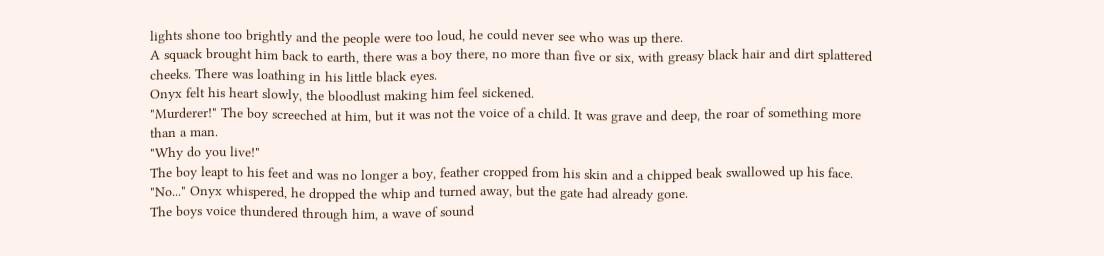lights shone too brightly and the people were too loud, he could never see who was up there.
A squack brought him back to earth, there was a boy there, no more than five or six, with greasy black hair and dirt splattered cheeks. There was loathing in his little black eyes.
Onyx felt his heart slowly, the bloodlust making him feel sickened.
"Murderer!" The boy screeched at him, but it was not the voice of a child. It was grave and deep, the roar of something more than a man.
"Why do you live!"
The boy leapt to his feet and was no longer a boy, feather cropped from his skin and a chipped beak swallowed up his face.
"No..." Onyx whispered, he dropped the whip and turned away, but the gate had already gone.
The boys voice thundered through him, a wave of sound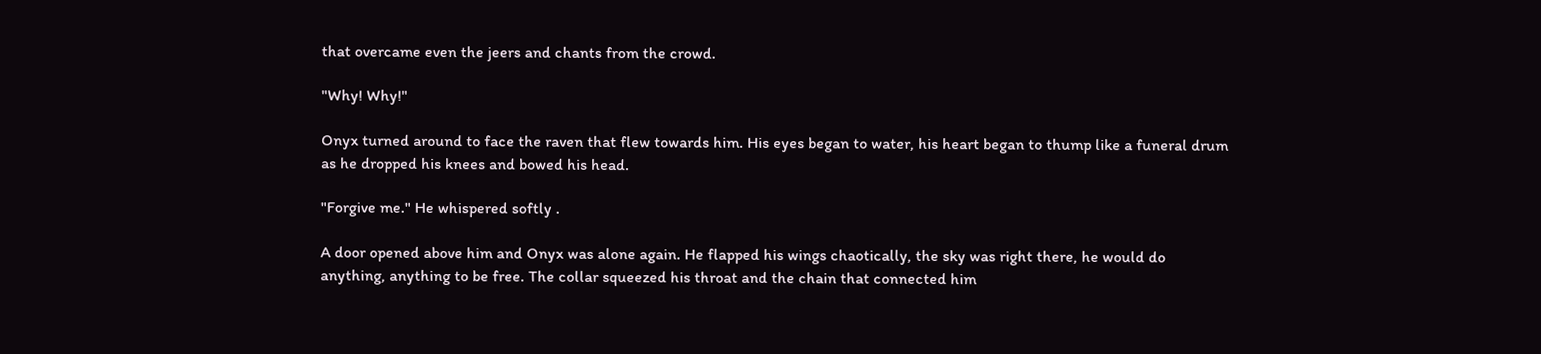that overcame even the jeers and chants from the crowd.

"Why! Why!"

Onyx turned around to face the raven that flew towards him. His eyes began to water, his heart began to thump like a funeral drum as he dropped his knees and bowed his head.

"Forgive me." He whispered softly .

A door opened above him and Onyx was alone again. He flapped his wings chaotically, the sky was right there, he would do anything, anything to be free. The collar squeezed his throat and the chain that connected him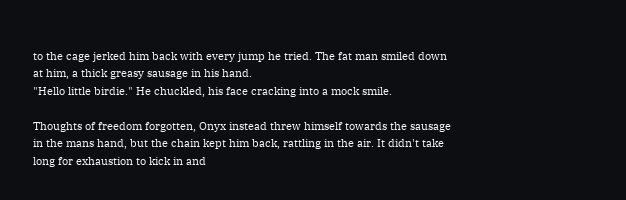to the cage jerked him back with every jump he tried. The fat man smiled down at him, a thick greasy sausage in his hand.
"Hello little birdie." He chuckled, his face cracking into a mock smile.

Thoughts of freedom forgotten, Onyx instead threw himself towards the sausage in the mans hand, but the chain kept him back, rattling in the air. It didn't take long for exhaustion to kick in and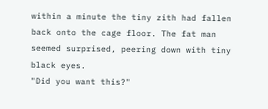within a minute the tiny zith had fallen back onto the cage floor. The fat man seemed surprised, peering down with tiny black eyes.
"Did you want this?"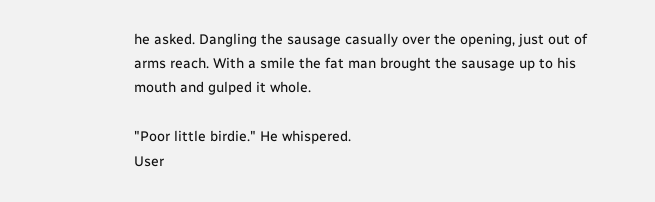he asked. Dangling the sausage casually over the opening, just out of arms reach. With a smile the fat man brought the sausage up to his mouth and gulped it whole.

"Poor little birdie." He whispered.
User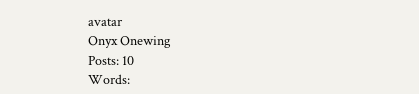avatar
Onyx Onewing
Posts: 10
Words: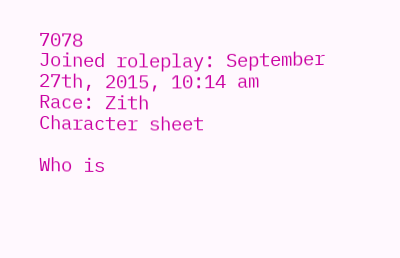7078
Joined roleplay: September 27th, 2015, 10:14 am
Race: Zith
Character sheet

Who is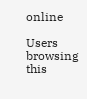online

Users browsing this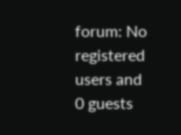forum: No registered users and 0 guests